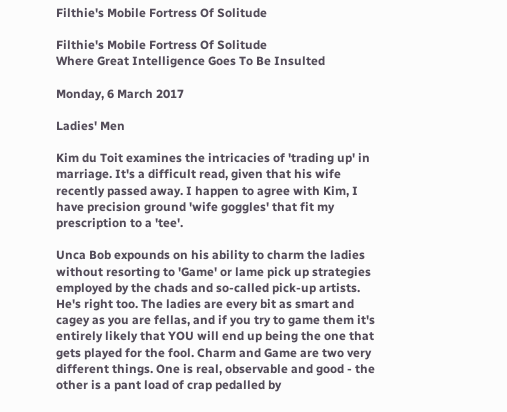Filthie's Mobile Fortress Of Solitude

Filthie's Mobile Fortress Of Solitude
Where Great Intelligence Goes To Be Insulted

Monday, 6 March 2017

Ladies' Men

Kim du Toit examines the intricacies of 'trading up' in marriage. It's a difficult read, given that his wife recently passed away. I happen to agree with Kim, I have precision ground 'wife goggles' that fit my prescription to a 'tee'.

Unca Bob expounds on his ability to charm the ladies without resorting to 'Game' or lame pick up strategies employed by the chads and so-called pick-up artists.  He's right too. The ladies are every bit as smart and cagey as you are fellas, and if you try to game them it's entirely likely that YOU will end up being the one that gets played for the fool. Charm and Game are two very different things. One is real, observable and good - the other is a pant load of crap pedalled by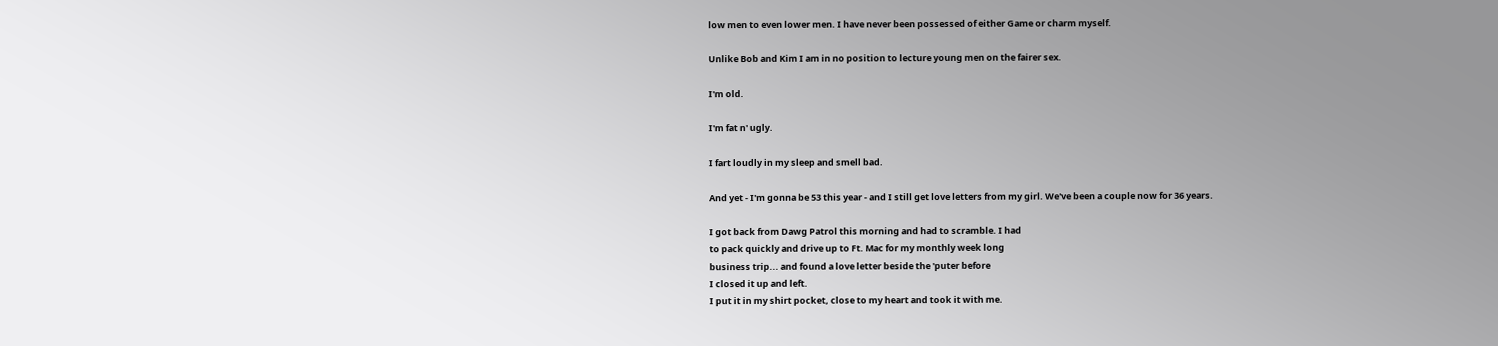low men to even lower men. I have never been possessed of either Game or charm myself.

Unlike Bob and Kim I am in no position to lecture young men on the fairer sex.

I'm old.

I'm fat n' ugly.

I fart loudly in my sleep and smell bad.

And yet - I'm gonna be 53 this year - and I still get love letters from my girl. We've been a couple now for 36 years.

I got back from Dawg Patrol this morning and had to scramble. I had
to pack quickly and drive up to Ft. Mac for my monthly week long
business trip... and found a love letter beside the 'puter before
I closed it up and left.
I put it in my shirt pocket, close to my heart and took it with me.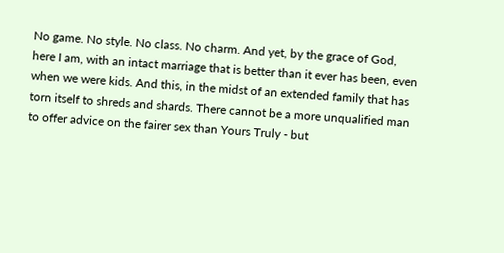No game. No style. No class. No charm. And yet, by the grace of God, here I am, with an intact marriage that is better than it ever has been, even when we were kids. And this, in the midst of an extended family that has torn itself to shreds and shards. There cannot be a more unqualified man to offer advice on the fairer sex than Yours Truly - but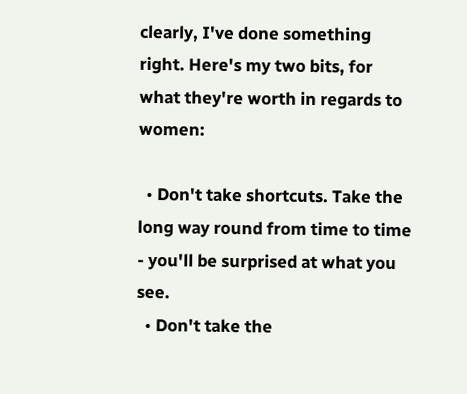clearly, I've done something right. Here's my two bits, for what they're worth in regards to women:

  • Don't take shortcuts. Take the long way round from time to time - you'll be surprised at what you see.
  • Don't take the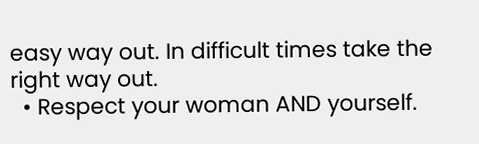easy way out. In difficult times take the right way out.
  • Respect your woman AND yourself.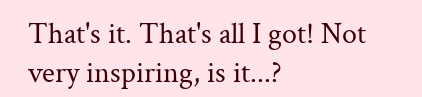That's it. That's all I got! Not very inspiring, is it...?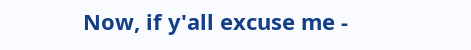Now, if y'all excuse me -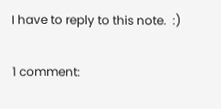I have to reply to this note.  :)

1 comment: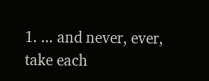1. ... and never, ever, take each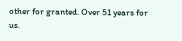other for granted. Over 51 years for us.